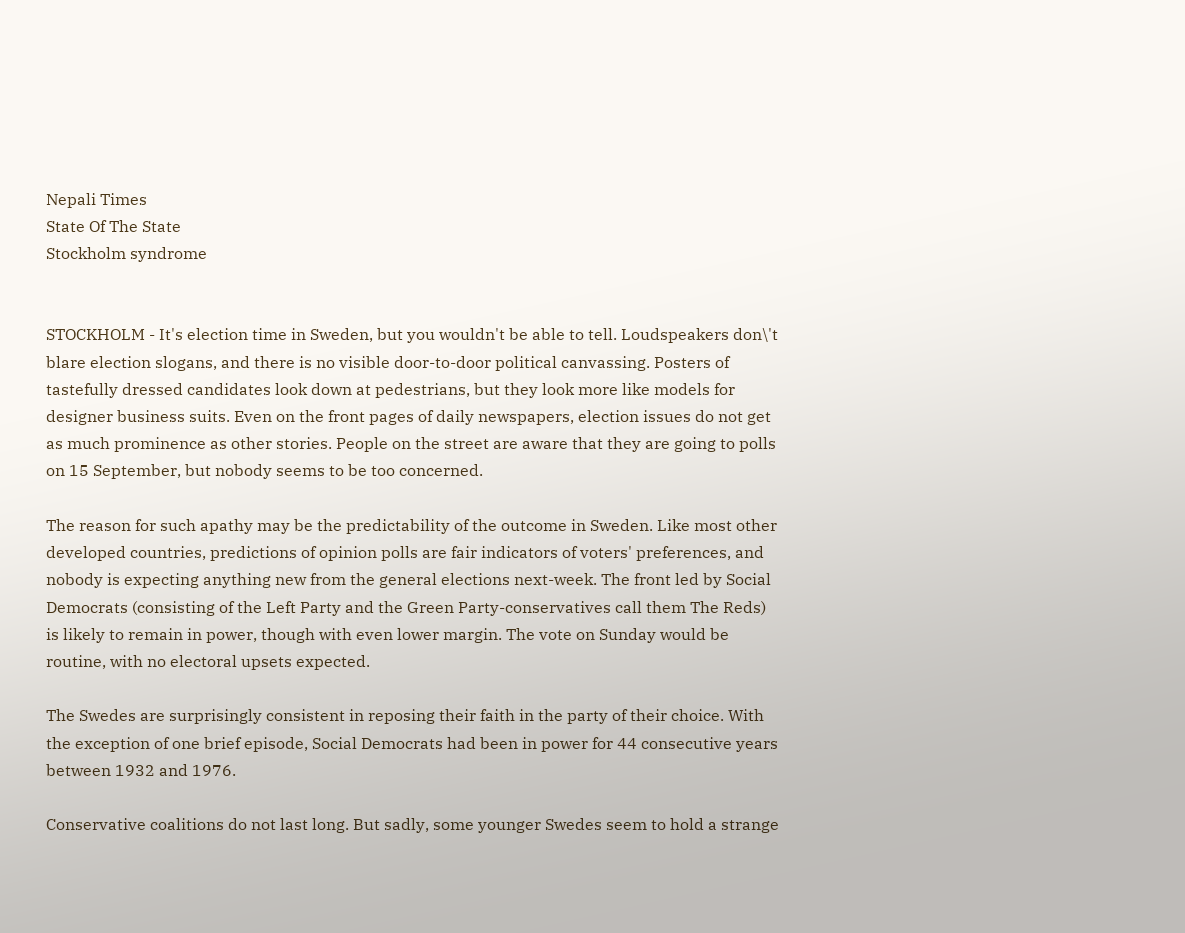Nepali Times
State Of The State
Stockholm syndrome


STOCKHOLM - It's election time in Sweden, but you wouldn't be able to tell. Loudspeakers don\'t blare election slogans, and there is no visible door-to-door political canvassing. Posters of tastefully dressed candidates look down at pedestrians, but they look more like models for designer business suits. Even on the front pages of daily newspapers, election issues do not get as much prominence as other stories. People on the street are aware that they are going to polls on 15 September, but nobody seems to be too concerned.

The reason for such apathy may be the predictability of the outcome in Sweden. Like most other developed countries, predictions of opinion polls are fair indicators of voters' preferences, and nobody is expecting anything new from the general elections next-week. The front led by Social Democrats (consisting of the Left Party and the Green Party-conservatives call them The Reds) is likely to remain in power, though with even lower margin. The vote on Sunday would be routine, with no electoral upsets expected.

The Swedes are surprisingly consistent in reposing their faith in the party of their choice. With the exception of one brief episode, Social Democrats had been in power for 44 consecutive years between 1932 and 1976.

Conservative coalitions do not last long. But sadly, some younger Swedes seem to hold a strange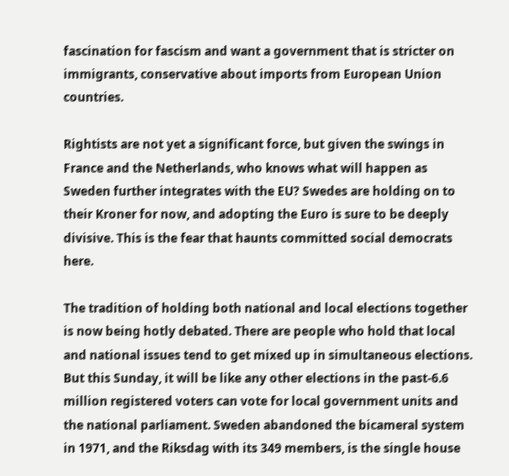fascination for fascism and want a government that is stricter on immigrants, conservative about imports from European Union countries.

Rightists are not yet a significant force, but given the swings in France and the Netherlands, who knows what will happen as Sweden further integrates with the EU? Swedes are holding on to their Kroner for now, and adopting the Euro is sure to be deeply divisive. This is the fear that haunts committed social democrats here.

The tradition of holding both national and local elections together is now being hotly debated. There are people who hold that local and national issues tend to get mixed up in simultaneous elections. But this Sunday, it will be like any other elections in the past-6.6 million registered voters can vote for local government units and the national parliament. Sweden abandoned the bicameral system in 1971, and the Riksdag with its 349 members, is the single house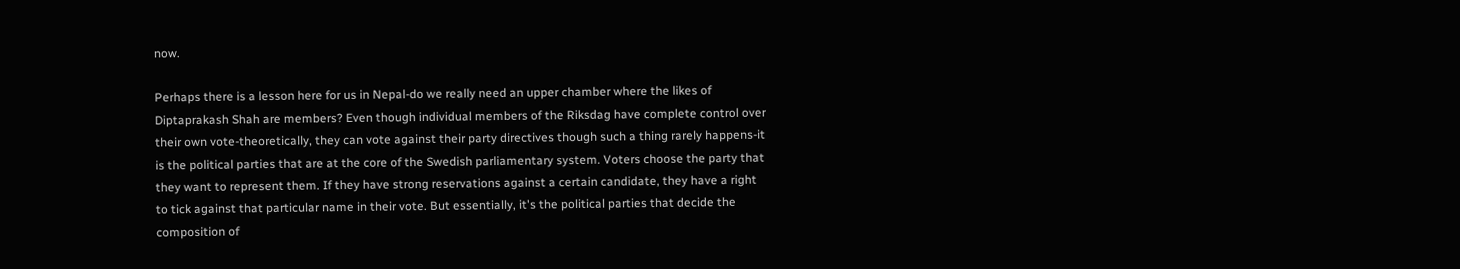now.

Perhaps there is a lesson here for us in Nepal-do we really need an upper chamber where the likes of Diptaprakash Shah are members? Even though individual members of the Riksdag have complete control over their own vote-theoretically, they can vote against their party directives though such a thing rarely happens-it is the political parties that are at the core of the Swedish parliamentary system. Voters choose the party that they want to represent them. If they have strong reservations against a certain candidate, they have a right to tick against that particular name in their vote. But essentially, it's the political parties that decide the composition of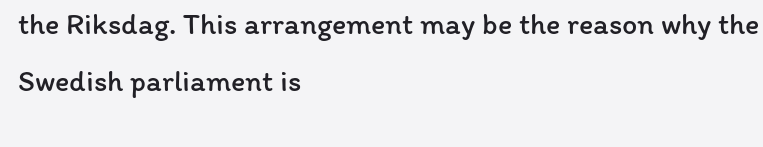the Riksdag. This arrangement may be the reason why the Swedish parliament is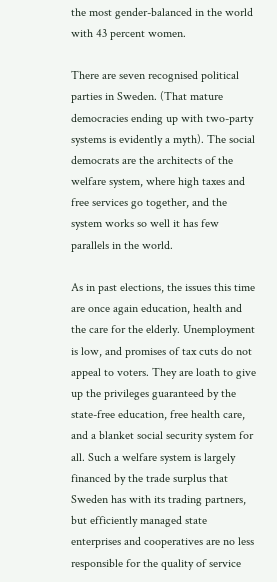the most gender-balanced in the world with 43 percent women.

There are seven recognised political parties in Sweden. (That mature democracies ending up with two-party systems is evidently a myth). The social democrats are the architects of the welfare system, where high taxes and free services go together, and the system works so well it has few parallels in the world.

As in past elections, the issues this time are once again education, health and the care for the elderly. Unemployment is low, and promises of tax cuts do not appeal to voters. They are loath to give up the privileges guaranteed by the state-free education, free health care, and a blanket social security system for all. Such a welfare system is largely financed by the trade surplus that Sweden has with its trading partners, but efficiently managed state enterprises and cooperatives are no less responsible for the quality of service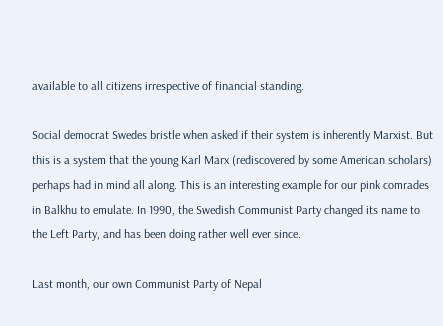available to all citizens irrespective of financial standing.

Social democrat Swedes bristle when asked if their system is inherently Marxist. But this is a system that the young Karl Marx (rediscovered by some American scholars) perhaps had in mind all along. This is an interesting example for our pink comrades in Balkhu to emulate. In 1990, the Swedish Communist Party changed its name to the Left Party, and has been doing rather well ever since.

Last month, our own Communist Party of Nepal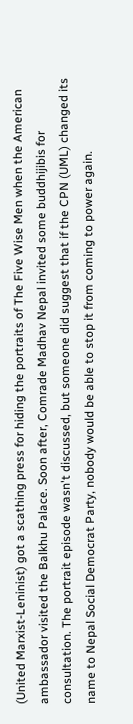(United Marxist-Leninist) got a scathing press for hiding the portraits of The Five Wise Men when the American ambassador visited the Balkhu Palace. Soon after, Comrade Madhav Nepal invited some buddhijibis for consultation. The portrait episode wasn't discussed, but someone did suggest that if the CPN (UML) changed its name to Nepal Social Democrat Party, nobody would be able to stop it from coming to power again.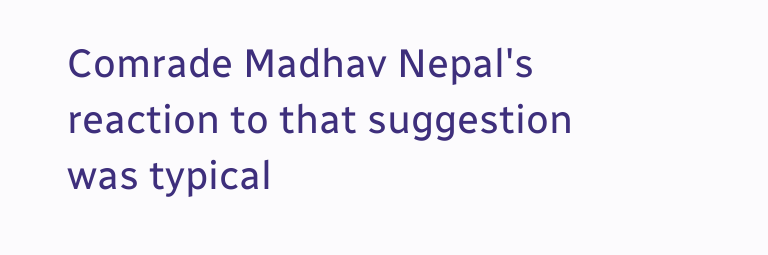Comrade Madhav Nepal's reaction to that suggestion was typical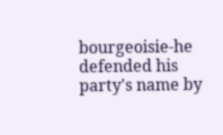bourgeoisie-he defended his party's name by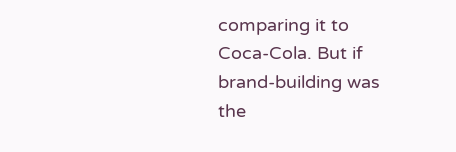comparing it to Coca-Cola. But if brand-building was the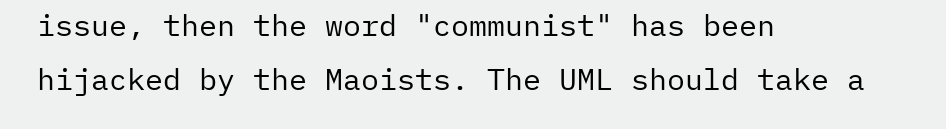issue, then the word "communist" has been hijacked by the Maoists. The UML should take a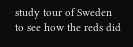study tour of Sweden to see how the reds did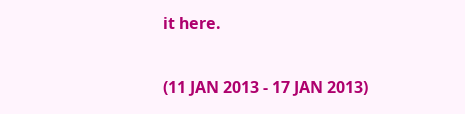it here.

(11 JAN 2013 - 17 JAN 2013)